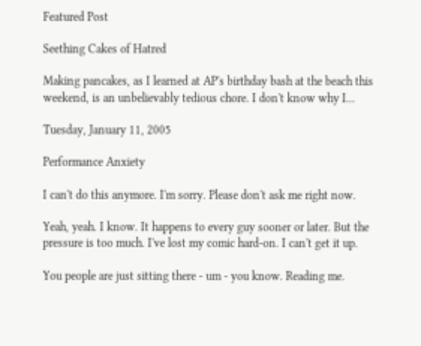Featured Post

Seething Cakes of Hatred

Making pancakes, as I learned at AP's birthday bash at the beach this weekend, is an unbelievably tedious chore. I don't know why I...

Tuesday, January 11, 2005

Performance Anxiety

I can't do this anymore. I'm sorry. Please don't ask me right now.

Yeah, yeah. I know. It happens to every guy sooner or later. But the pressure is too much. I've lost my comic hard-on. I can't get it up.

You people are just sitting there - um - you know. Reading me.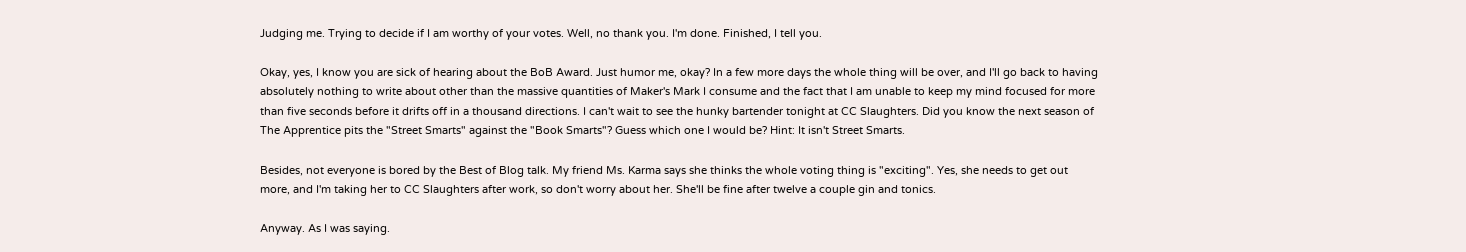Judging me. Trying to decide if I am worthy of your votes. Well, no thank you. I'm done. Finished, I tell you.

Okay, yes, I know you are sick of hearing about the BoB Award. Just humor me, okay? In a few more days the whole thing will be over, and I'll go back to having absolutely nothing to write about other than the massive quantities of Maker's Mark I consume and the fact that I am unable to keep my mind focused for more than five seconds before it drifts off in a thousand directions. I can't wait to see the hunky bartender tonight at CC Slaughters. Did you know the next season of The Apprentice pits the "Street Smarts" against the "Book Smarts"? Guess which one I would be? Hint: It isn't Street Smarts.

Besides, not everyone is bored by the Best of Blog talk. My friend Ms. Karma says she thinks the whole voting thing is "exciting". Yes, she needs to get out more, and I'm taking her to CC Slaughters after work, so don't worry about her. She'll be fine after twelve a couple gin and tonics.

Anyway. As I was saying.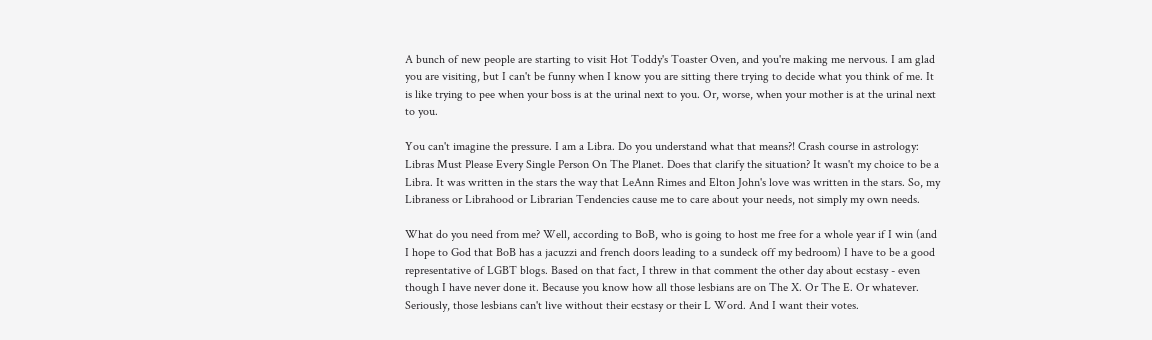A bunch of new people are starting to visit Hot Toddy's Toaster Oven, and you're making me nervous. I am glad you are visiting, but I can't be funny when I know you are sitting there trying to decide what you think of me. It is like trying to pee when your boss is at the urinal next to you. Or, worse, when your mother is at the urinal next to you.

You can't imagine the pressure. I am a Libra. Do you understand what that means?! Crash course in astrology: Libras Must Please Every Single Person On The Planet. Does that clarify the situation? It wasn't my choice to be a Libra. It was written in the stars the way that LeAnn Rimes and Elton John's love was written in the stars. So, my Libraness or Librahood or Librarian Tendencies cause me to care about your needs, not simply my own needs.

What do you need from me? Well, according to BoB, who is going to host me free for a whole year if I win (and I hope to God that BoB has a jacuzzi and french doors leading to a sundeck off my bedroom) I have to be a good representative of LGBT blogs. Based on that fact, I threw in that comment the other day about ecstasy - even though I have never done it. Because you know how all those lesbians are on The X. Or The E. Or whatever. Seriously, those lesbians can't live without their ecstasy or their L Word. And I want their votes.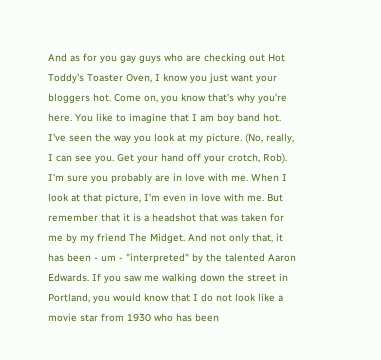And as for you gay guys who are checking out Hot Toddy's Toaster Oven, I know you just want your bloggers hot. Come on, you know that's why you're here. You like to imagine that I am boy band hot. I've seen the way you look at my picture. (No, really, I can see you. Get your hand off your crotch, Rob). I'm sure you probably are in love with me. When I look at that picture, I'm even in love with me. But remember that it is a headshot that was taken for me by my friend The Midget. And not only that, it has been - um - "interpreted" by the talented Aaron Edwards. If you saw me walking down the street in Portland, you would know that I do not look like a movie star from 1930 who has been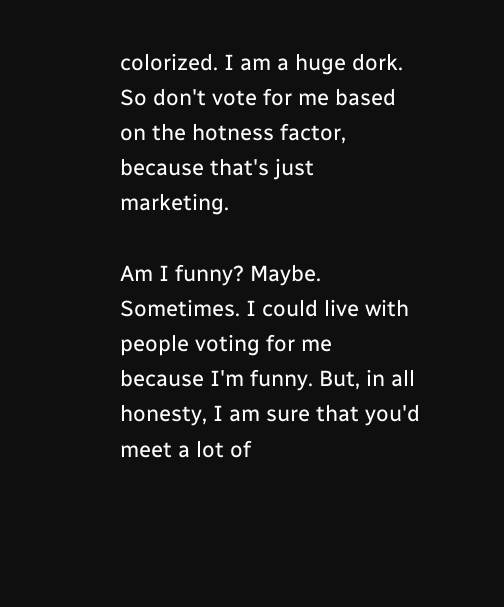colorized. I am a huge dork. So don't vote for me based on the hotness factor, because that's just marketing.

Am I funny? Maybe. Sometimes. I could live with people voting for me because I'm funny. But, in all honesty, I am sure that you'd meet a lot of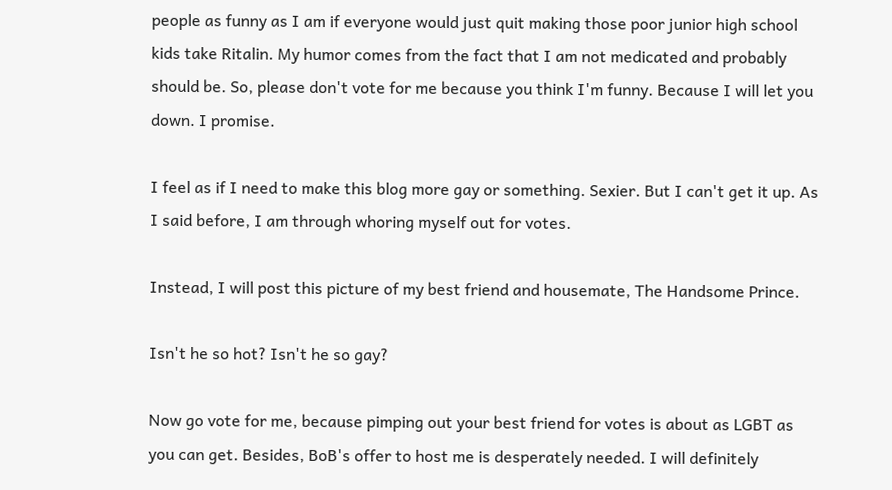people as funny as I am if everyone would just quit making those poor junior high school kids take Ritalin. My humor comes from the fact that I am not medicated and probably should be. So, please don't vote for me because you think I'm funny. Because I will let you down. I promise.

I feel as if I need to make this blog more gay or something. Sexier. But I can't get it up. As I said before, I am through whoring myself out for votes.

Instead, I will post this picture of my best friend and housemate, The Handsome Prince.

Isn't he so hot? Isn't he so gay?

Now go vote for me, because pimping out your best friend for votes is about as LGBT as you can get. Besides, BoB's offer to host me is desperately needed. I will definitely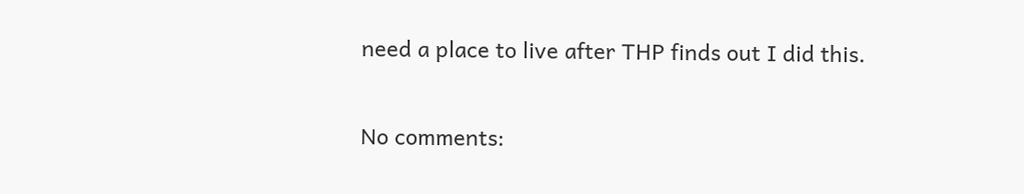need a place to live after THP finds out I did this.

No comments: